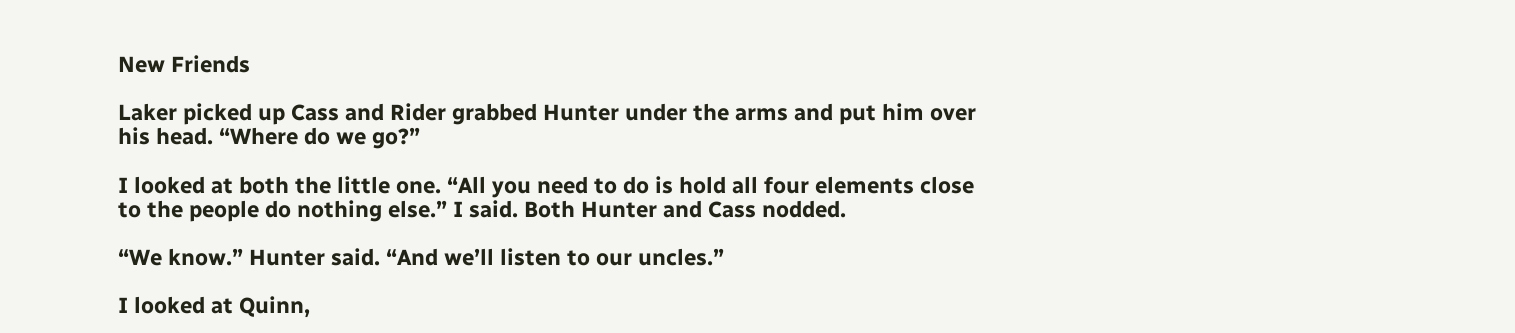New Friends

Laker picked up Cass and Rider grabbed Hunter under the arms and put him over his head. “Where do we go?”

I looked at both the little one. “All you need to do is hold all four elements close to the people do nothing else.” I said. Both Hunter and Cass nodded.

“We know.” Hunter said. “And we’ll listen to our uncles.”

I looked at Quinn,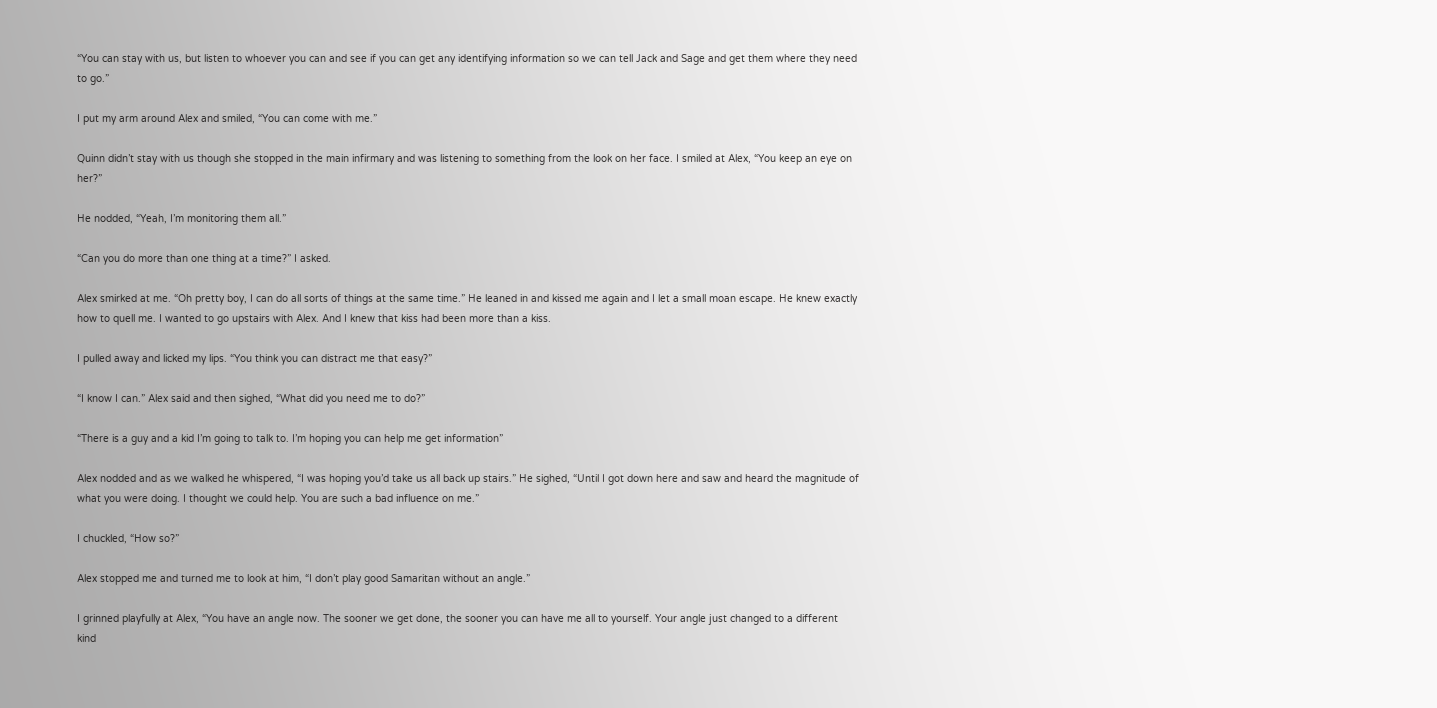“You can stay with us, but listen to whoever you can and see if you can get any identifying information so we can tell Jack and Sage and get them where they need to go.”

I put my arm around Alex and smiled, “You can come with me.”

Quinn didn’t stay with us though she stopped in the main infirmary and was listening to something from the look on her face. I smiled at Alex, “You keep an eye on her?”

He nodded, “Yeah, I’m monitoring them all.”

“Can you do more than one thing at a time?” I asked.

Alex smirked at me. “Oh pretty boy, I can do all sorts of things at the same time.” He leaned in and kissed me again and I let a small moan escape. He knew exactly how to quell me. I wanted to go upstairs with Alex. And I knew that kiss had been more than a kiss.

I pulled away and licked my lips. “You think you can distract me that easy?”

“I know I can.” Alex said and then sighed, “What did you need me to do?”

“There is a guy and a kid I’m going to talk to. I’m hoping you can help me get information”

Alex nodded and as we walked he whispered, “I was hoping you’d take us all back up stairs.” He sighed, “Until I got down here and saw and heard the magnitude of what you were doing. I thought we could help. You are such a bad influence on me.”

I chuckled, “How so?”

Alex stopped me and turned me to look at him, “I don’t play good Samaritan without an angle.”

I grinned playfully at Alex, “You have an angle now. The sooner we get done, the sooner you can have me all to yourself. Your angle just changed to a different kind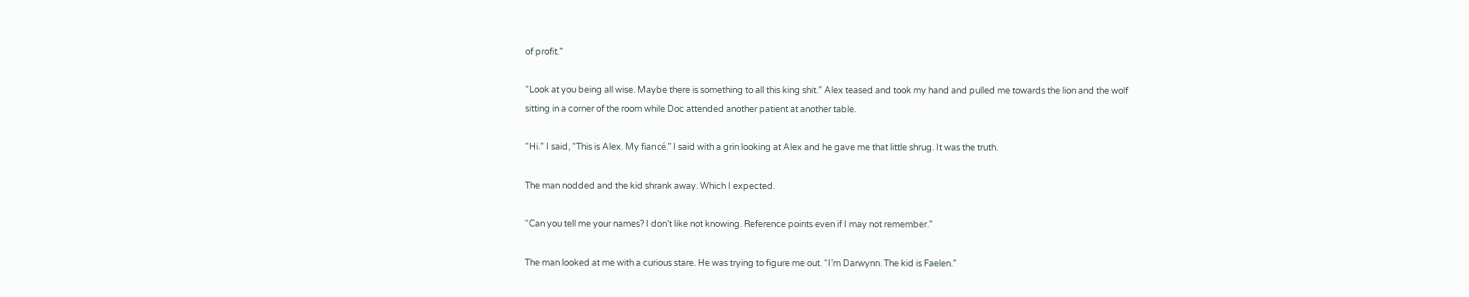of profit.”

“Look at you being all wise. Maybe there is something to all this king shit.” Alex teased and took my hand and pulled me towards the lion and the wolf sitting in a corner of the room while Doc attended another patient at another table.

“Hi.” I said, “This is Alex. My fiancé.” I said with a grin looking at Alex and he gave me that little shrug. It was the truth.

The man nodded and the kid shrank away. Which I expected.

“Can you tell me your names? I don’t like not knowing. Reference points even if I may not remember.”

The man looked at me with a curious stare. He was trying to figure me out. “I’m Darwynn. The kid is Faelen.”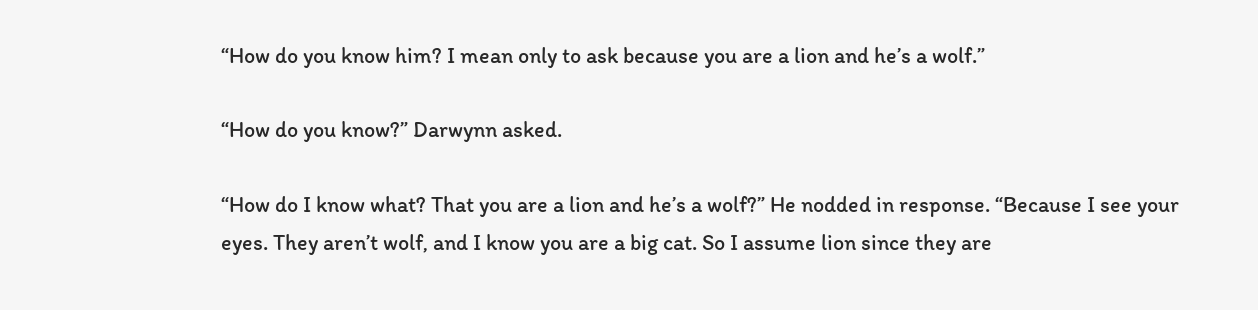“How do you know him? I mean only to ask because you are a lion and he’s a wolf.”

“How do you know?” Darwynn asked.

“How do I know what? That you are a lion and he’s a wolf?” He nodded in response. “Because I see your eyes. They aren’t wolf, and I know you are a big cat. So I assume lion since they are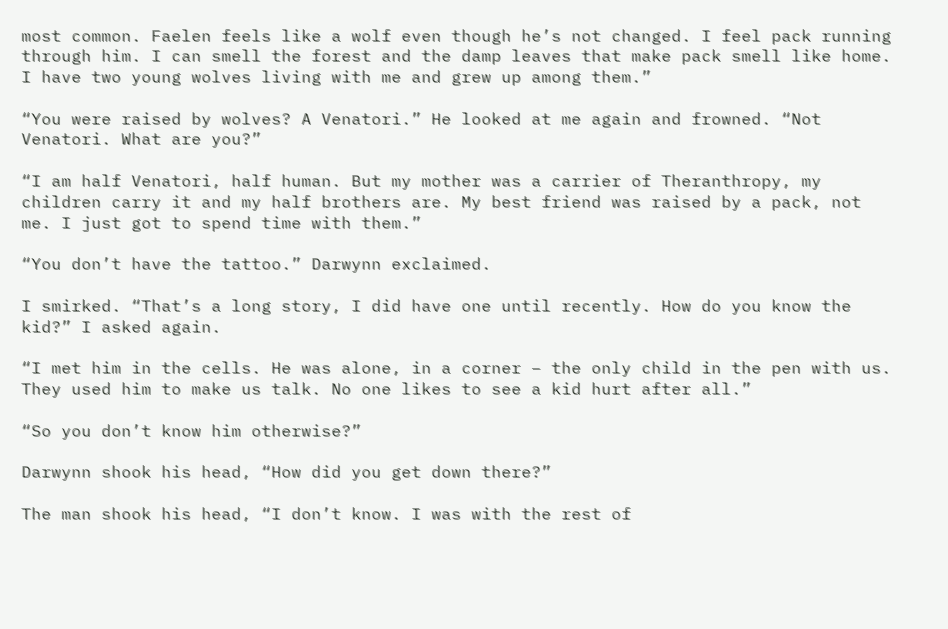most common. Faelen feels like a wolf even though he’s not changed. I feel pack running through him. I can smell the forest and the damp leaves that make pack smell like home. I have two young wolves living with me and grew up among them.”

“You were raised by wolves? A Venatori.” He looked at me again and frowned. “Not Venatori. What are you?”

“I am half Venatori, half human. But my mother was a carrier of Theranthropy, my children carry it and my half brothers are. My best friend was raised by a pack, not me. I just got to spend time with them.”

“You don’t have the tattoo.” Darwynn exclaimed.

I smirked. “That’s a long story, I did have one until recently. How do you know the kid?” I asked again.

“I met him in the cells. He was alone, in a corner – the only child in the pen with us. They used him to make us talk. No one likes to see a kid hurt after all.”

“So you don’t know him otherwise?”

Darwynn shook his head, “How did you get down there?”

The man shook his head, “I don’t know. I was with the rest of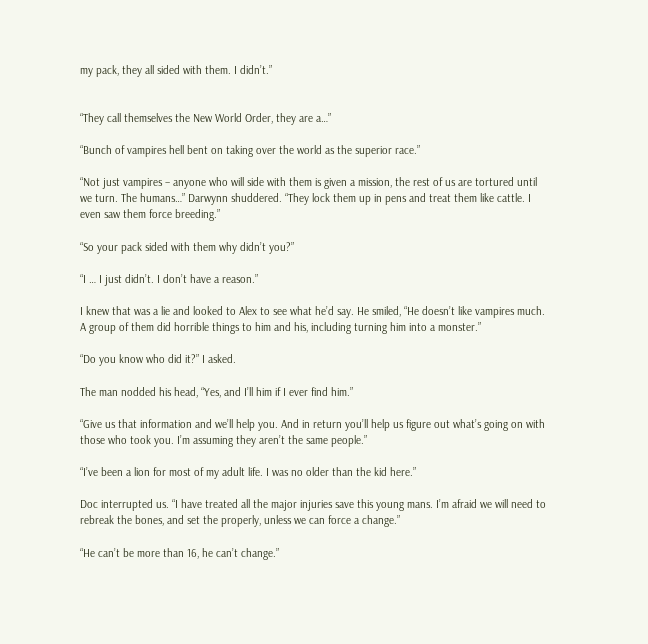my pack, they all sided with them. I didn’t.”


“They call themselves the New World Order, they are a…”

“Bunch of vampires hell bent on taking over the world as the superior race.”

“Not just vampires – anyone who will side with them is given a mission, the rest of us are tortured until we turn. The humans…” Darwynn shuddered. “They lock them up in pens and treat them like cattle. I even saw them force breeding.”

“So your pack sided with them why didn’t you?”

“I … I just didn’t. I don’t have a reason.”

I knew that was a lie and looked to Alex to see what he’d say. He smiled, “He doesn’t like vampires much. A group of them did horrible things to him and his, including turning him into a monster.”

“Do you know who did it?” I asked.

The man nodded his head, “Yes, and I’ll him if I ever find him.”

“Give us that information and we’ll help you. And in return you’ll help us figure out what’s going on with those who took you. I’m assuming they aren’t the same people.”

“I’ve been a lion for most of my adult life. I was no older than the kid here.”

Doc interrupted us. “I have treated all the major injuries save this young mans. I’m afraid we will need to rebreak the bones, and set the properly, unless we can force a change.”

“He can’t be more than 16, he can’t change.”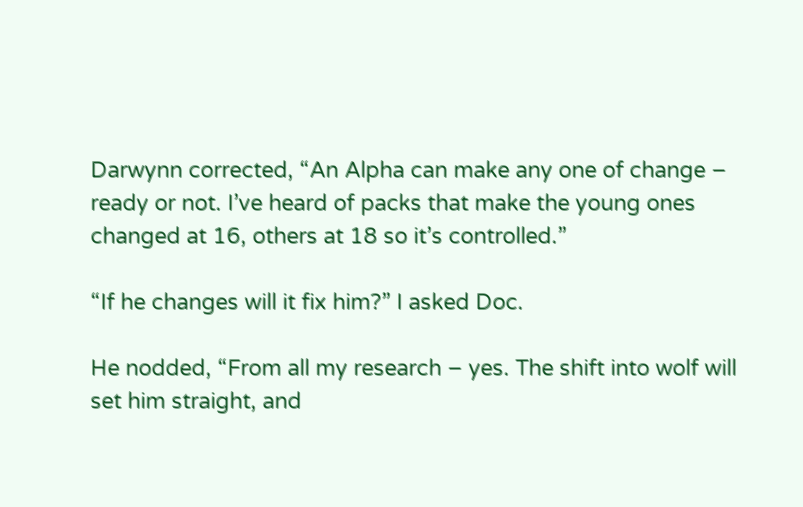Darwynn corrected, “An Alpha can make any one of change – ready or not. I’ve heard of packs that make the young ones changed at 16, others at 18 so it’s controlled.”

“If he changes will it fix him?” I asked Doc.

He nodded, “From all my research – yes. The shift into wolf will set him straight, and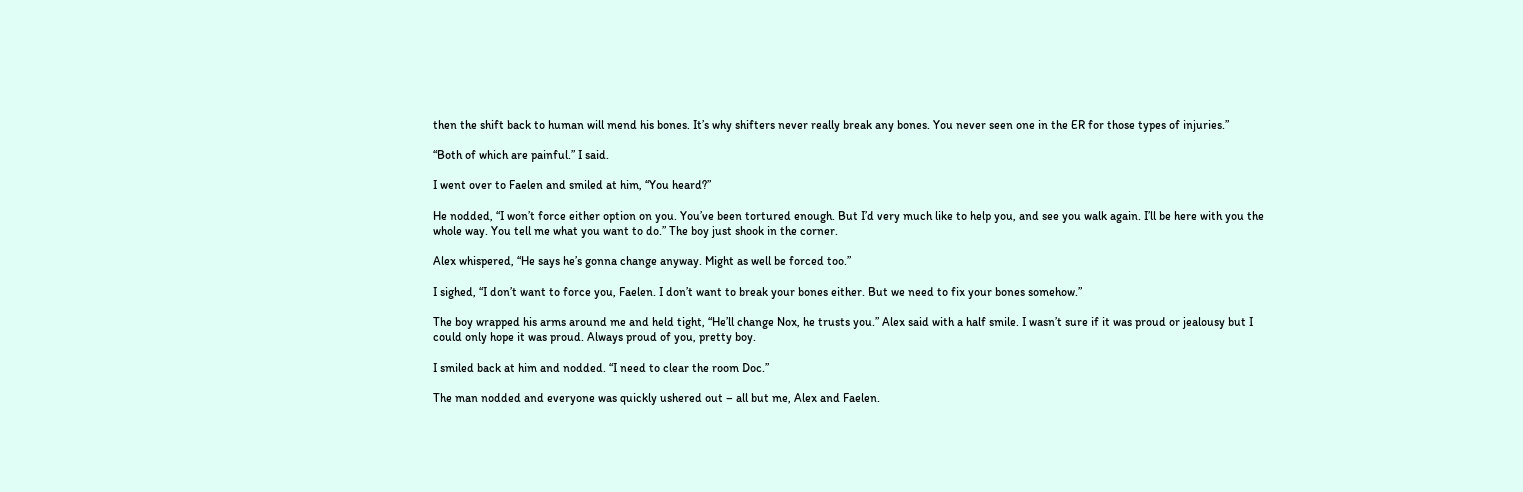then the shift back to human will mend his bones. It’s why shifters never really break any bones. You never seen one in the ER for those types of injuries.”

“Both of which are painful.” I said.

I went over to Faelen and smiled at him, “You heard?”

He nodded, “I won’t force either option on you. You’ve been tortured enough. But I’d very much like to help you, and see you walk again. I’ll be here with you the whole way. You tell me what you want to do.” The boy just shook in the corner.

Alex whispered, “He says he’s gonna change anyway. Might as well be forced too.”

I sighed, “I don’t want to force you, Faelen. I don’t want to break your bones either. But we need to fix your bones somehow.”

The boy wrapped his arms around me and held tight, “He’ll change Nox, he trusts you.” Alex said with a half smile. I wasn’t sure if it was proud or jealousy but I could only hope it was proud. Always proud of you, pretty boy.

I smiled back at him and nodded. “I need to clear the room Doc.”

The man nodded and everyone was quickly ushered out – all but me, Alex and Faelen.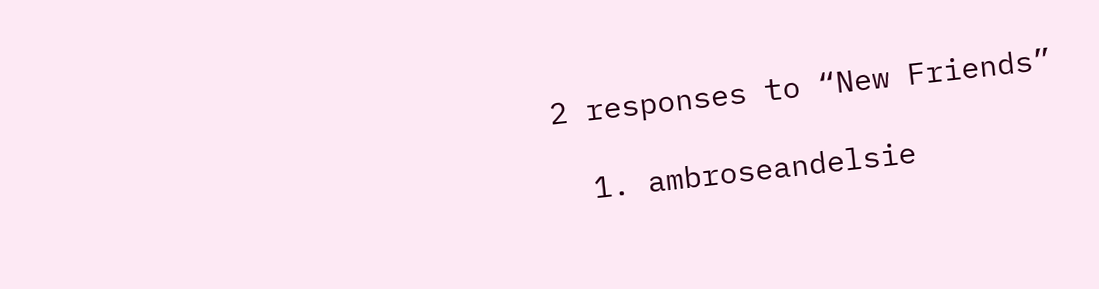2 responses to “New Friends”

  1. ambroseandelsie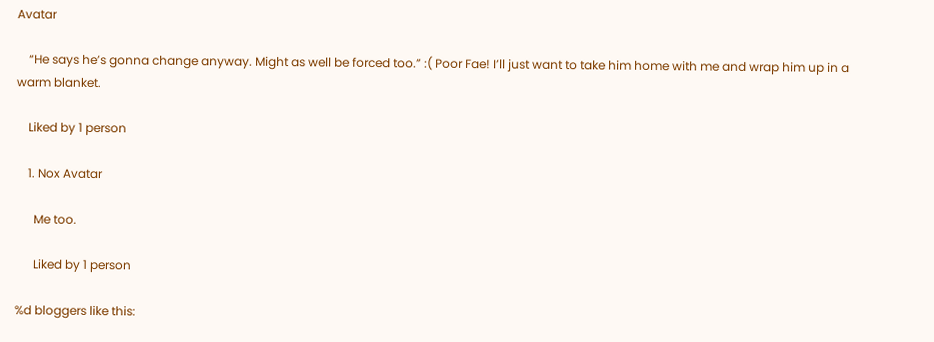Avatar

    “He says he’s gonna change anyway. Might as well be forced too.” :( Poor Fae! I’ll just want to take him home with me and wrap him up in a warm blanket.

    Liked by 1 person

    1. Nox Avatar

      Me too.

      Liked by 1 person

%d bloggers like this: